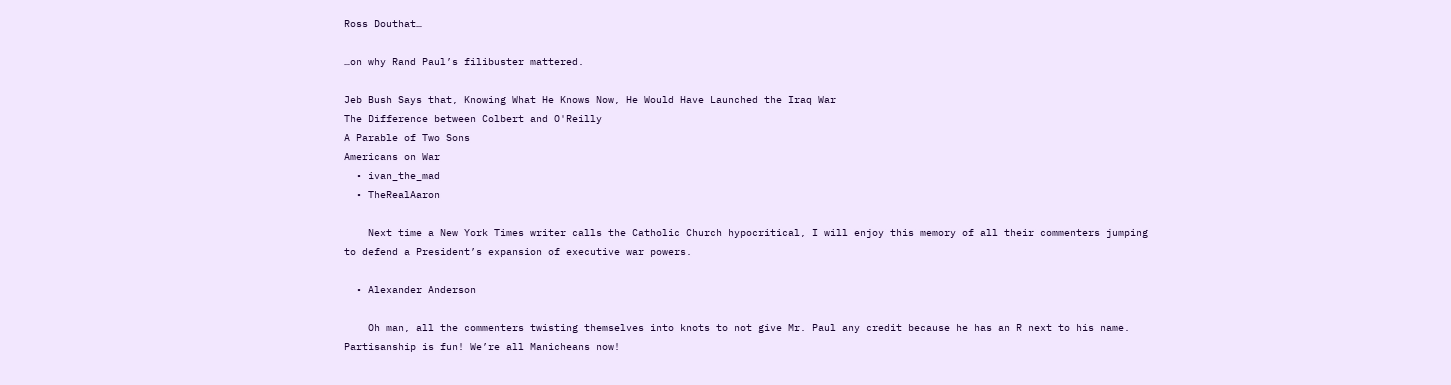Ross Douthat…

…on why Rand Paul’s filibuster mattered.

Jeb Bush Says that, Knowing What He Knows Now, He Would Have Launched the Iraq War
The Difference between Colbert and O'Reilly
A Parable of Two Sons
Americans on War
  • ivan_the_mad
  • TheRealAaron

    Next time a New York Times writer calls the Catholic Church hypocritical, I will enjoy this memory of all their commenters jumping to defend a President’s expansion of executive war powers.

  • Alexander Anderson

    Oh man, all the commenters twisting themselves into knots to not give Mr. Paul any credit because he has an R next to his name. Partisanship is fun! We’re all Manicheans now!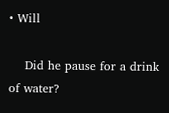• Will

    Did he pause for a drink of water?